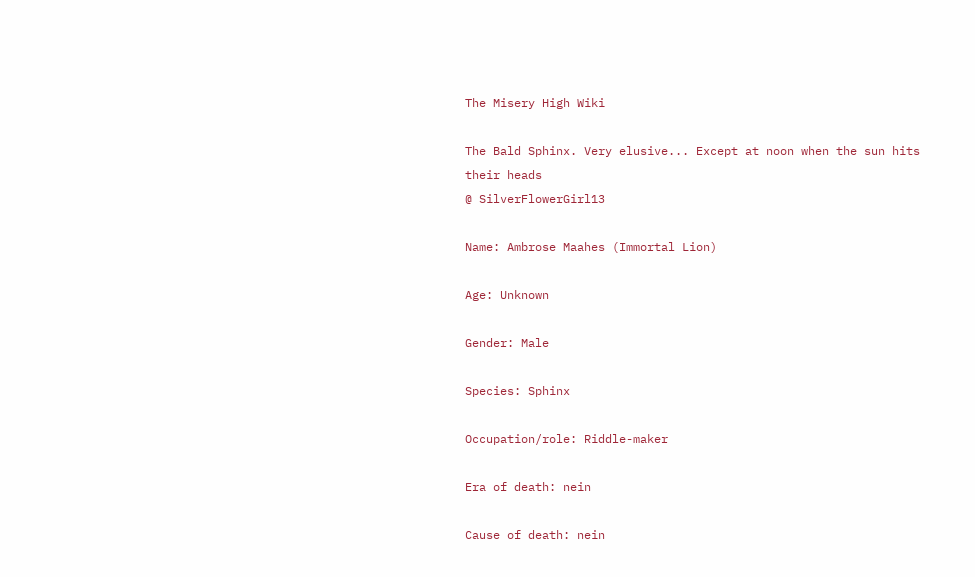The Misery High Wiki

The Bald Sphinx. Very elusive... Except at noon when the sun hits their heads
@ SilverFlowerGirl13

Name: Ambrose Maahes (Immortal Lion)

Age: Unknown

Gender: Male

Species: Sphinx

Occupation/role: Riddle-maker

Era of death: nein

Cause of death: nein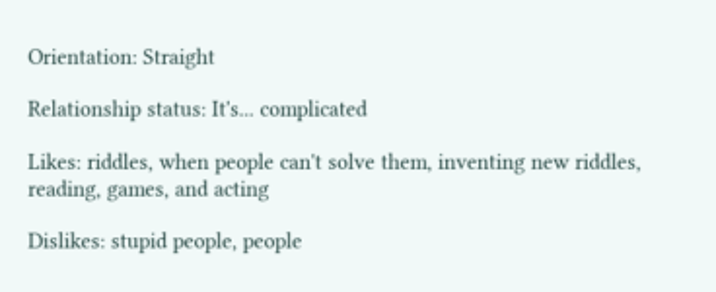Orientation: Straight

Relationship status: It's... complicated

Likes: riddles, when people can't solve them, inventing new riddles, reading, games, and acting

Dislikes: stupid people, people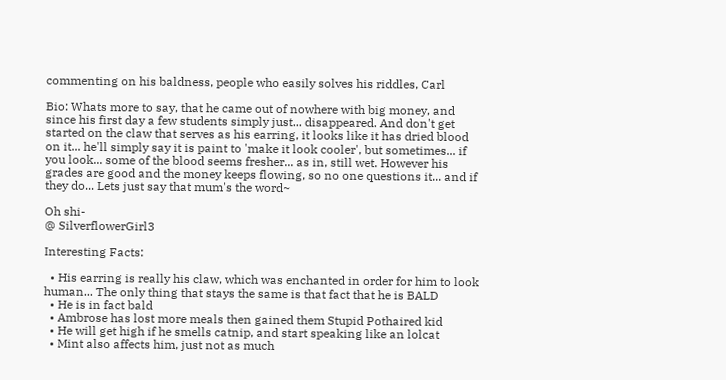commenting on his baldness, people who easily solves his riddles, Carl

Bio: Whats more to say, that he came out of nowhere with big money, and since his first day a few students simply just... disappeared. And don't get started on the claw that serves as his earring, it looks like it has dried blood on it... he'll simply say it is paint to 'make it look cooler', but sometimes... if you look... some of the blood seems fresher... as in, still wet. However his grades are good and the money keeps flowing, so no one questions it... and if they do... Lets just say that mum's the word~

Oh shi-
@ SilverflowerGirl3

Interesting Facts:

  • His earring is really his claw, which was enchanted in order for him to look human... The only thing that stays the same is that fact that he is BALD
  • He is in fact bald
  • Ambrose has lost more meals then gained them Stupid Pothaired kid
  • He will get high if he smells catnip, and start speaking like an lolcat
  • Mint also affects him, just not as much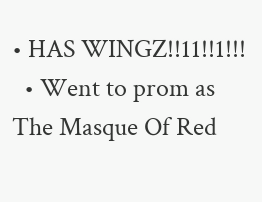• HAS WINGZ!!11!!1!!!
  • Went to prom as The Masque Of Red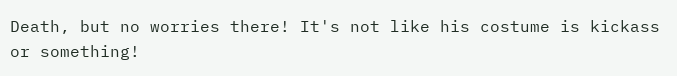Death, but no worries there! It's not like his costume is kickass or something!